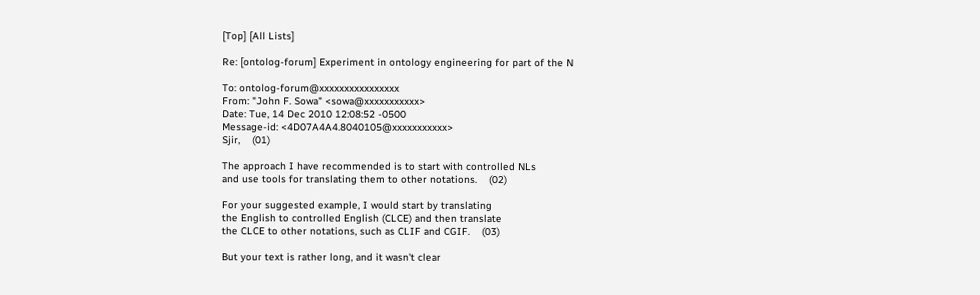[Top] [All Lists]

Re: [ontolog-forum] Experiment in ontology engineering for part of the N

To: ontolog-forum@xxxxxxxxxxxxxxxx
From: "John F. Sowa" <sowa@xxxxxxxxxxx>
Date: Tue, 14 Dec 2010 12:08:52 -0500
Message-id: <4D07A4A4.8040105@xxxxxxxxxxx>
Sjir,    (01)

The approach I have recommended is to start with controlled NLs
and use tools for translating them to other notations.    (02)

For your suggested example, I would start by translating
the English to controlled English (CLCE) and then translate
the CLCE to other notations, such as CLIF and CGIF.    (03)

But your text is rather long, and it wasn't clear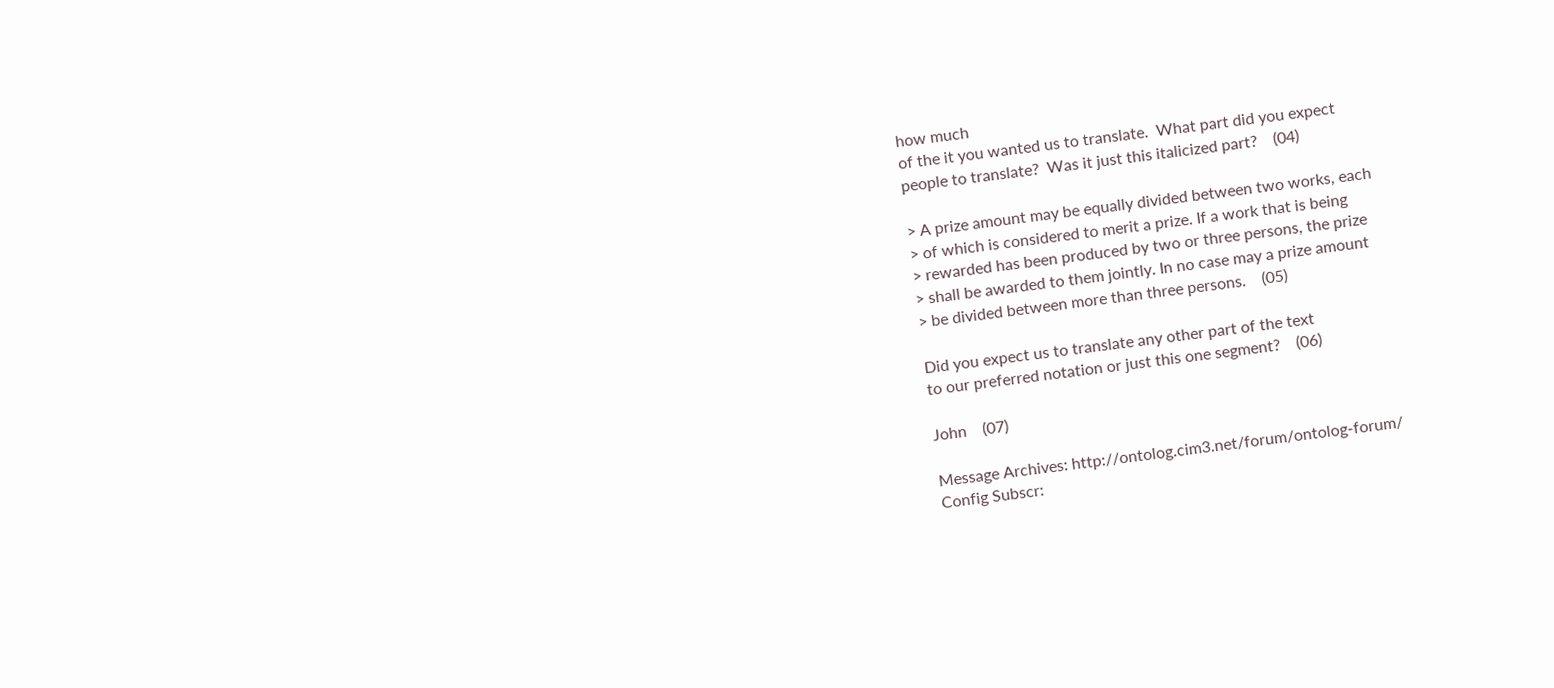how much
of the it you wanted us to translate.  What part did you expect
people to translate?  Was it just this italicized part?    (04)

> A prize amount may be equally divided between two works, each
> of which is considered to merit a prize. If a work that is being
> rewarded has been produced by two or three persons, the prize
> shall be awarded to them jointly. In no case may a prize amount
> be divided between more than three persons.    (05)

Did you expect us to translate any other part of the text
to our preferred notation or just this one segment?    (06)

John    (07)

Message Archives: http://ontolog.cim3.net/forum/ontolog-forum/
Config Subscr: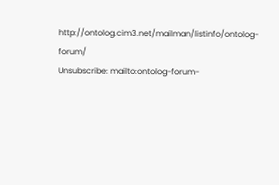http://ontolog.cim3.net/mailman/listinfo/ontolog-forum/
Unsubscribe: mailto:ontolog-forum-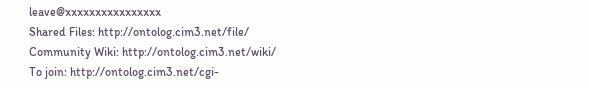leave@xxxxxxxxxxxxxxxx
Shared Files: http://ontolog.cim3.net/file/
Community Wiki: http://ontolog.cim3.net/wiki/
To join: http://ontolog.cim3.net/cgi-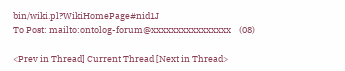bin/wiki.pl?WikiHomePage#nid1J
To Post: mailto:ontolog-forum@xxxxxxxxxxxxxxxx    (08)

<Prev in Thread] Current Thread [Next in Thread>